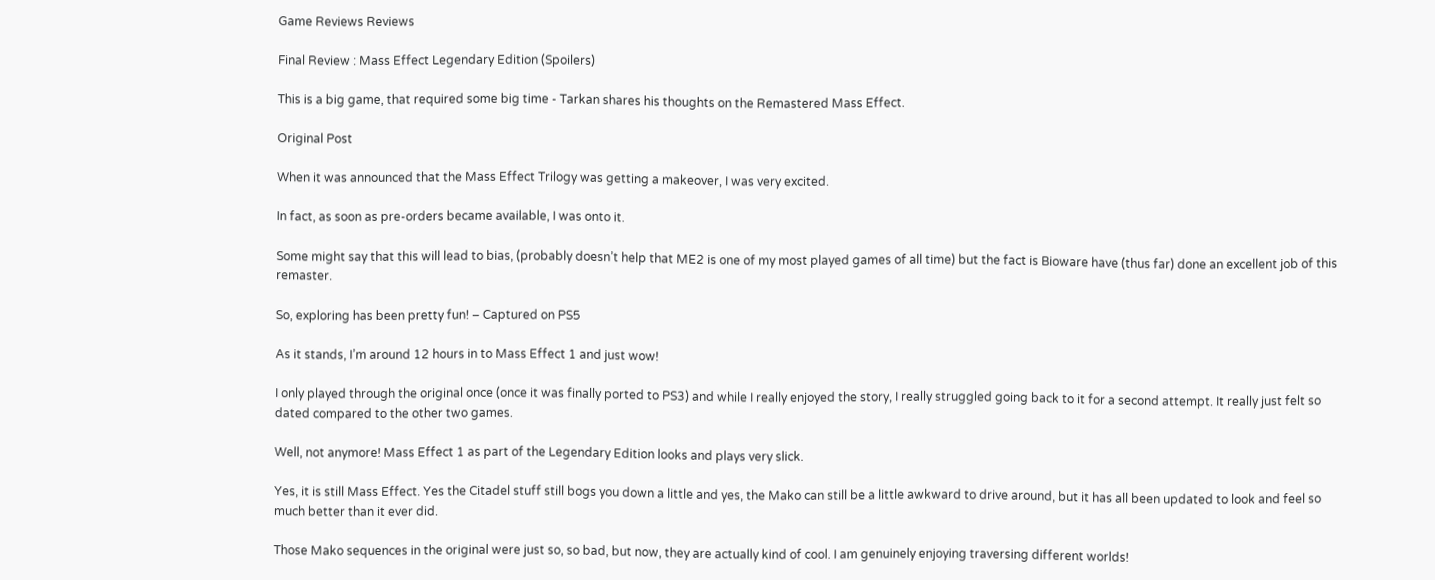Game Reviews Reviews

Final Review : Mass Effect Legendary Edition (Spoilers)

This is a big game, that required some big time - Tarkan shares his thoughts on the Remastered Mass Effect.

Original Post

When it was announced that the Mass Effect Trilogy was getting a makeover, I was very excited.

In fact, as soon as pre-orders became available, I was onto it.

Some might say that this will lead to bias, (probably doesn’t help that ME2 is one of my most played games of all time) but the fact is Bioware have (thus far) done an excellent job of this remaster.

So, exploring has been pretty fun! – Captured on PS5

As it stands, I’m around 12 hours in to Mass Effect 1 and just wow!

I only played through the original once (once it was finally ported to PS3) and while I really enjoyed the story, I really struggled going back to it for a second attempt. It really just felt so dated compared to the other two games.

Well, not anymore! Mass Effect 1 as part of the Legendary Edition looks and plays very slick.

Yes, it is still Mass Effect. Yes the Citadel stuff still bogs you down a little and yes, the Mako can still be a little awkward to drive around, but it has all been updated to look and feel so much better than it ever did.

Those Mako sequences in the original were just so, so bad, but now, they are actually kind of cool. I am genuinely enjoying traversing different worlds!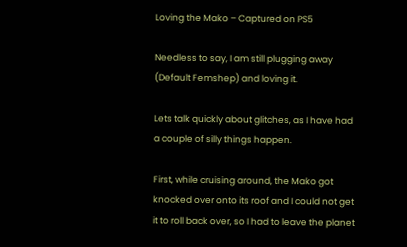Loving the Mako – Captured on PS5

Needless to say, I am still plugging away (Default Femshep) and loving it.

Lets talk quickly about glitches, as I have had a couple of silly things happen.

First, while cruising around, the Mako got knocked over onto its roof and I could not get it to roll back over, so I had to leave the planet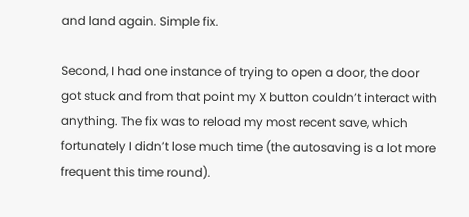and land again. Simple fix.

Second, I had one instance of trying to open a door, the door got stuck and from that point my X button couldn’t interact with anything. The fix was to reload my most recent save, which fortunately I didn’t lose much time (the autosaving is a lot more frequent this time round).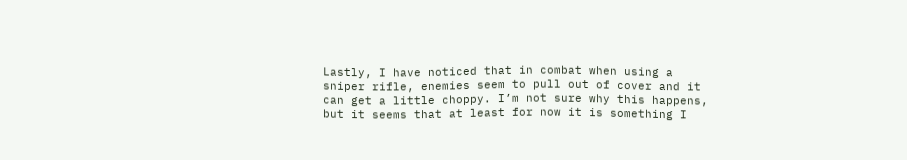Lastly, I have noticed that in combat when using a sniper rifle, enemies seem to pull out of cover and it can get a little choppy. I’m not sure why this happens, but it seems that at least for now it is something I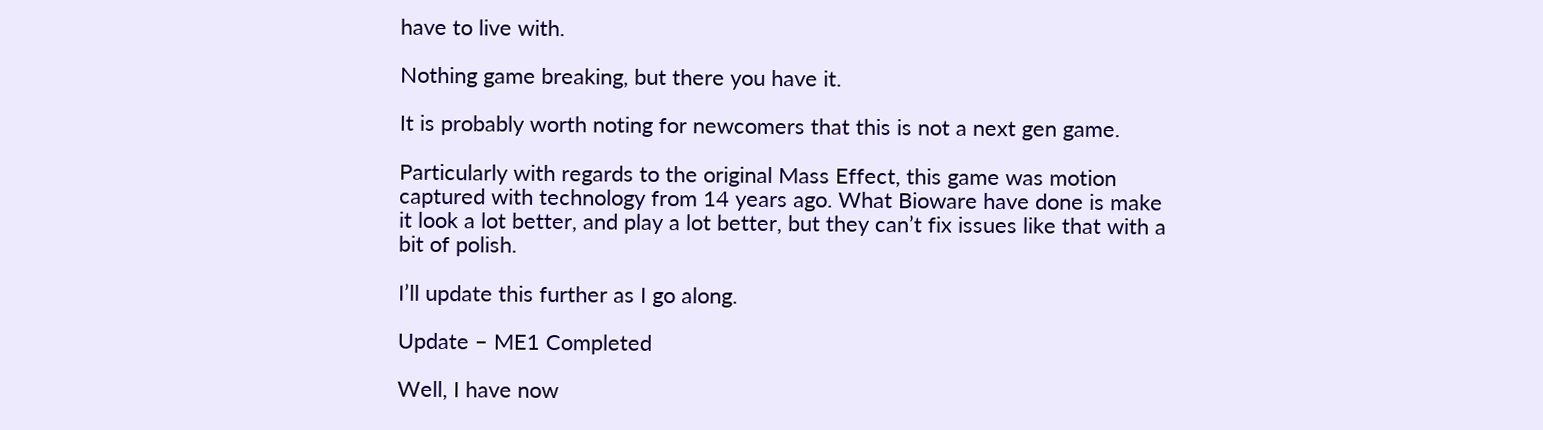have to live with.

Nothing game breaking, but there you have it.

It is probably worth noting for newcomers that this is not a next gen game.

Particularly with regards to the original Mass Effect, this game was motion captured with technology from 14 years ago. What Bioware have done is make it look a lot better, and play a lot better, but they can’t fix issues like that with a bit of polish.

I’ll update this further as I go along.

Update – ME1 Completed

Well, I have now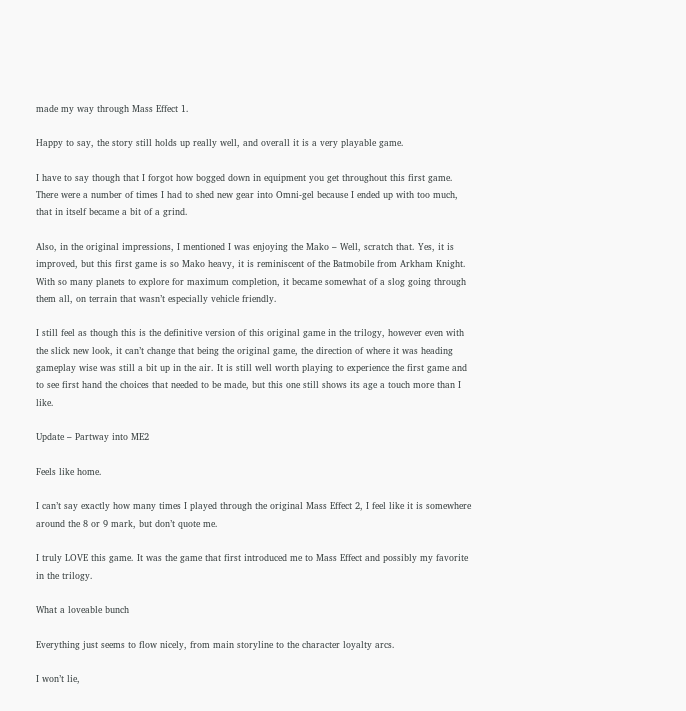made my way through Mass Effect 1.

Happy to say, the story still holds up really well, and overall it is a very playable game.

I have to say though that I forgot how bogged down in equipment you get throughout this first game. There were a number of times I had to shed new gear into Omni-gel because I ended up with too much, that in itself became a bit of a grind.

Also, in the original impressions, I mentioned I was enjoying the Mako – Well, scratch that. Yes, it is improved, but this first game is so Mako heavy, it is reminiscent of the Batmobile from Arkham Knight. With so many planets to explore for maximum completion, it became somewhat of a slog going through them all, on terrain that wasn’t especially vehicle friendly.

I still feel as though this is the definitive version of this original game in the trilogy, however even with the slick new look, it can’t change that being the original game, the direction of where it was heading gameplay wise was still a bit up in the air. It is still well worth playing to experience the first game and to see first hand the choices that needed to be made, but this one still shows its age a touch more than I like.

Update – Partway into ME2

Feels like home.

I can’t say exactly how many times I played through the original Mass Effect 2, I feel like it is somewhere around the 8 or 9 mark, but don’t quote me.

I truly LOVE this game. It was the game that first introduced me to Mass Effect and possibly my favorite in the trilogy.

What a loveable bunch

Everything just seems to flow nicely, from main storyline to the character loyalty arcs.

I won’t lie,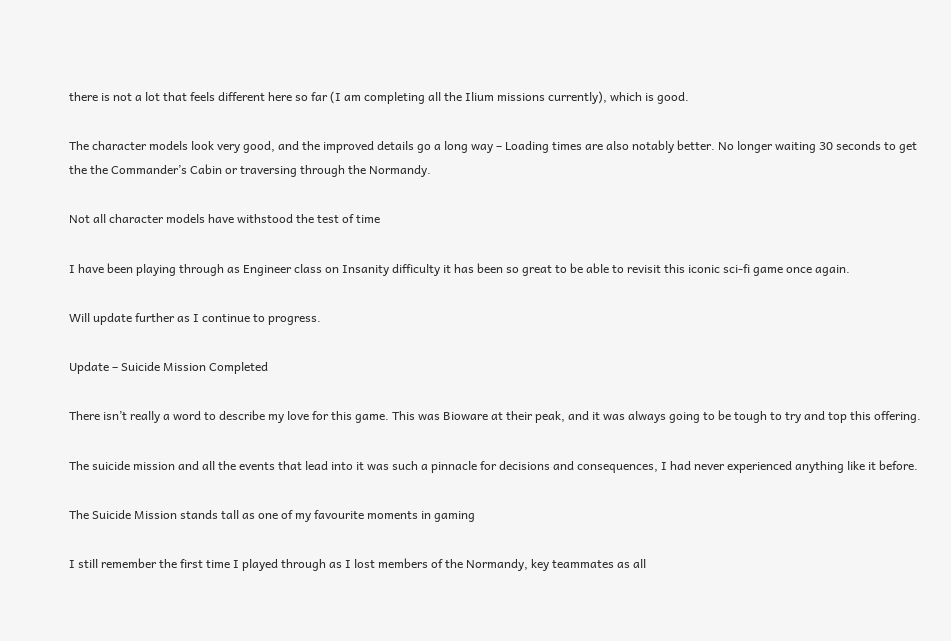there is not a lot that feels different here so far (I am completing all the Ilium missions currently), which is good.

The character models look very good, and the improved details go a long way – Loading times are also notably better. No longer waiting 30 seconds to get the the Commander’s Cabin or traversing through the Normandy.

Not all character models have withstood the test of time

I have been playing through as Engineer class on Insanity difficulty it has been so great to be able to revisit this iconic sci-fi game once again.

Will update further as I continue to progress.

Update – Suicide Mission Completed

There isn’t really a word to describe my love for this game. This was Bioware at their peak, and it was always going to be tough to try and top this offering.

The suicide mission and all the events that lead into it was such a pinnacle for decisions and consequences, I had never experienced anything like it before.

The Suicide Mission stands tall as one of my favourite moments in gaming

I still remember the first time I played through as I lost members of the Normandy, key teammates as all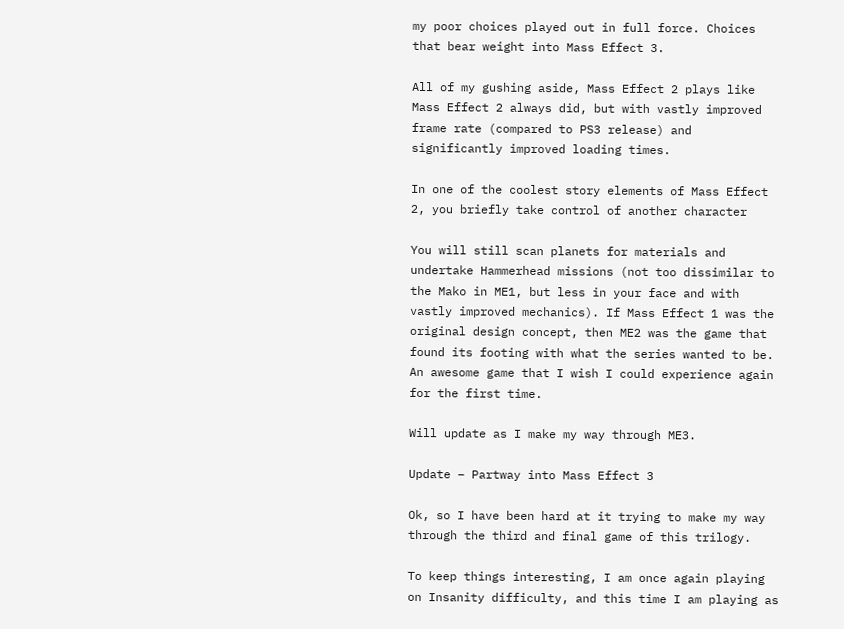my poor choices played out in full force. Choices that bear weight into Mass Effect 3.

All of my gushing aside, Mass Effect 2 plays like Mass Effect 2 always did, but with vastly improved frame rate (compared to PS3 release) and significantly improved loading times.

In one of the coolest story elements of Mass Effect 2, you briefly take control of another character

You will still scan planets for materials and undertake Hammerhead missions (not too dissimilar to the Mako in ME1, but less in your face and with vastly improved mechanics). If Mass Effect 1 was the original design concept, then ME2 was the game that found its footing with what the series wanted to be. An awesome game that I wish I could experience again for the first time.

Will update as I make my way through ME3.

Update – Partway into Mass Effect 3

Ok, so I have been hard at it trying to make my way through the third and final game of this trilogy.

To keep things interesting, I am once again playing on Insanity difficulty, and this time I am playing as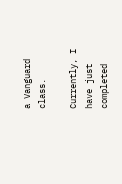a Vanguard class.

Currently, I have just completed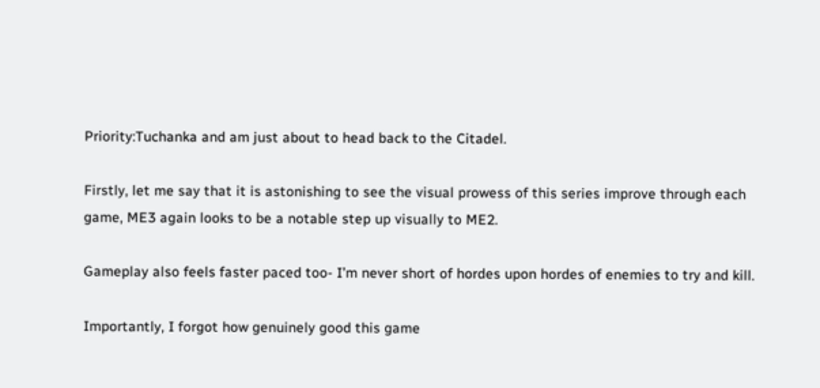Priority:Tuchanka and am just about to head back to the Citadel.

Firstly, let me say that it is astonishing to see the visual prowess of this series improve through each game, ME3 again looks to be a notable step up visually to ME2.

Gameplay also feels faster paced too- I’m never short of hordes upon hordes of enemies to try and kill.

Importantly, I forgot how genuinely good this game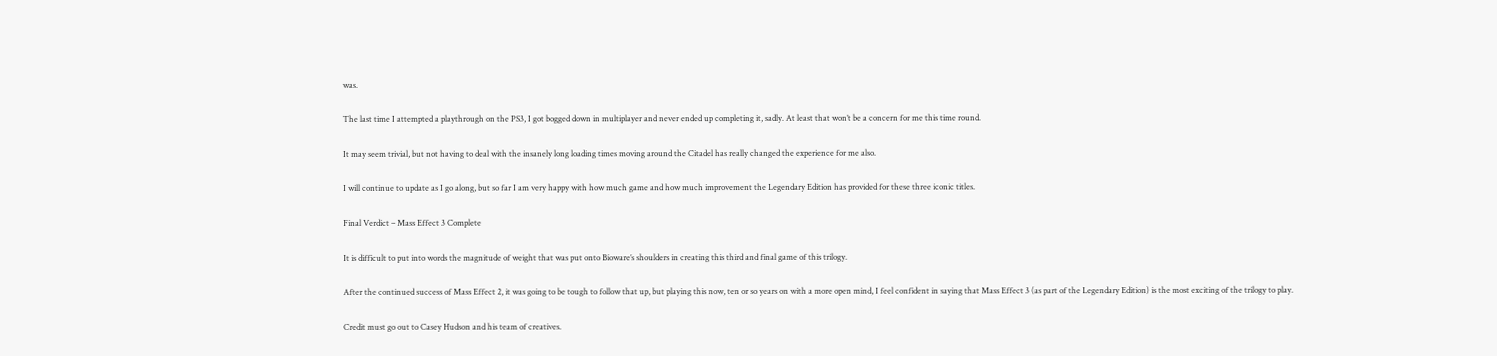was.

The last time I attempted a playthrough on the PS3, I got bogged down in multiplayer and never ended up completing it, sadly. At least that won’t be a concern for me this time round.

It may seem trivial, but not having to deal with the insanely long loading times moving around the Citadel has really changed the experience for me also.

I will continue to update as I go along, but so far I am very happy with how much game and how much improvement the Legendary Edition has provided for these three iconic titles.

Final Verdict – Mass Effect 3 Complete

It is difficult to put into words the magnitude of weight that was put onto Bioware’s shoulders in creating this third and final game of this trilogy.

After the continued success of Mass Effect 2, it was going to be tough to follow that up, but playing this now, ten or so years on with a more open mind, I feel confident in saying that Mass Effect 3 (as part of the Legendary Edition) is the most exciting of the trilogy to play.

Credit must go out to Casey Hudson and his team of creatives.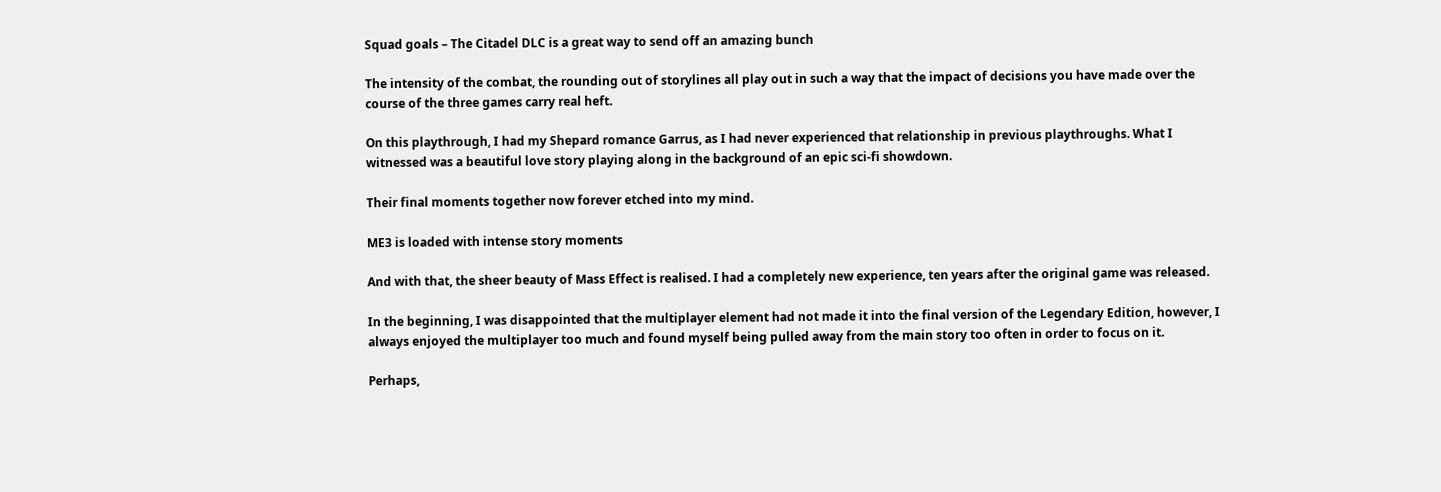Squad goals – The Citadel DLC is a great way to send off an amazing bunch

The intensity of the combat, the rounding out of storylines all play out in such a way that the impact of decisions you have made over the course of the three games carry real heft.

On this playthrough, I had my Shepard romance Garrus, as I had never experienced that relationship in previous playthroughs. What I witnessed was a beautiful love story playing along in the background of an epic sci-fi showdown.

Their final moments together now forever etched into my mind.

ME3 is loaded with intense story moments

And with that, the sheer beauty of Mass Effect is realised. I had a completely new experience, ten years after the original game was released.

In the beginning, I was disappointed that the multiplayer element had not made it into the final version of the Legendary Edition, however, I always enjoyed the multiplayer too much and found myself being pulled away from the main story too often in order to focus on it.

Perhaps,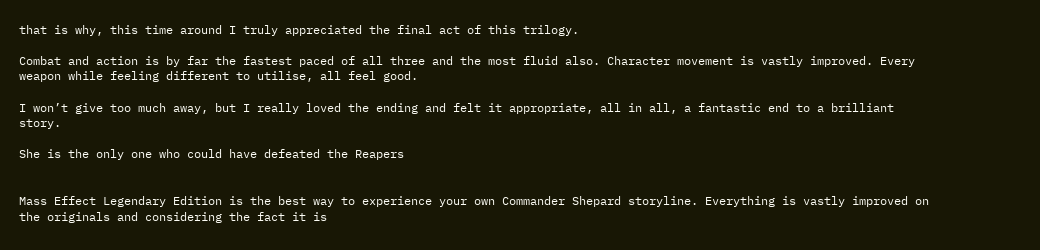that is why, this time around I truly appreciated the final act of this trilogy.

Combat and action is by far the fastest paced of all three and the most fluid also. Character movement is vastly improved. Every weapon while feeling different to utilise, all feel good.

I won’t give too much away, but I really loved the ending and felt it appropriate, all in all, a fantastic end to a brilliant story.

She is the only one who could have defeated the Reapers


Mass Effect Legendary Edition is the best way to experience your own Commander Shepard storyline. Everything is vastly improved on the originals and considering the fact it is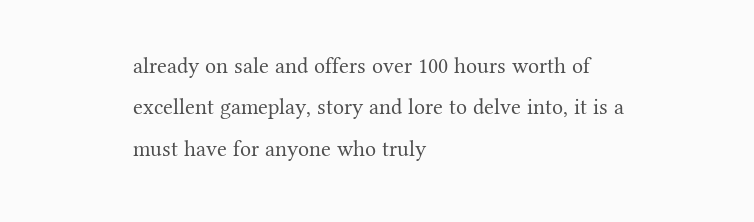already on sale and offers over 100 hours worth of excellent gameplay, story and lore to delve into, it is a must have for anyone who truly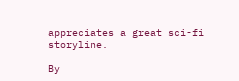appreciates a great sci-fi storyline.

By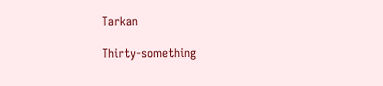Tarkan

Thirty-something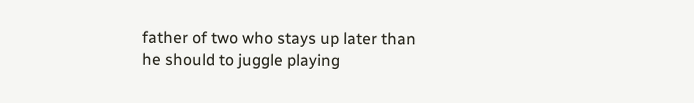father of two who stays up later than he should to juggle playing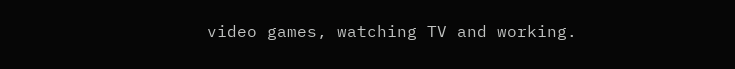video games, watching TV and working.